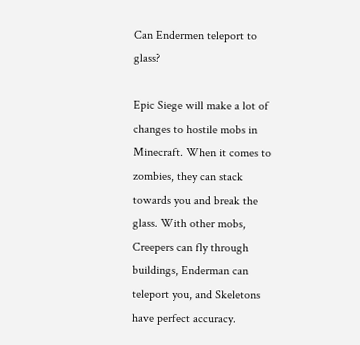Can Endermen teleport to glass?

Epic Siege will make a lot of changes to hostile mobs in Minecraft. When it comes to zombies, they can stack towards you and break the glass. With other mobs, Creepers can fly through buildings, Enderman can teleport you, and Skeletons have perfect accuracy.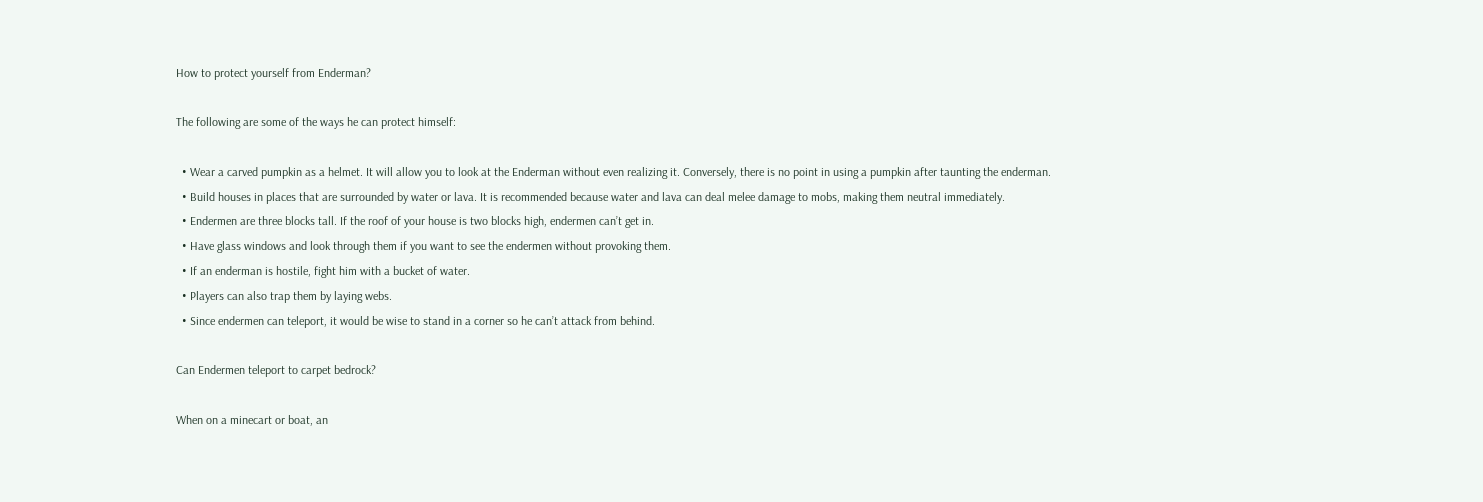How to protect yourself from Enderman?

The following are some of the ways he can protect himself:

  • Wear a carved pumpkin as a helmet. It will allow you to look at the Enderman without even realizing it. Conversely, there is no point in using a pumpkin after taunting the enderman.
  • Build houses in places that are surrounded by water or lava. It is recommended because water and lava can deal melee damage to mobs, making them neutral immediately.
  • Endermen are three blocks tall. If the roof of your house is two blocks high, endermen can’t get in.
  • Have glass windows and look through them if you want to see the endermen without provoking them.
  • If an enderman is hostile, fight him with a bucket of water.
  • Players can also trap them by laying webs.
  • Since endermen can teleport, it would be wise to stand in a corner so he can’t attack from behind.

Can Endermen teleport to carpet bedrock?

When on a minecart or boat, an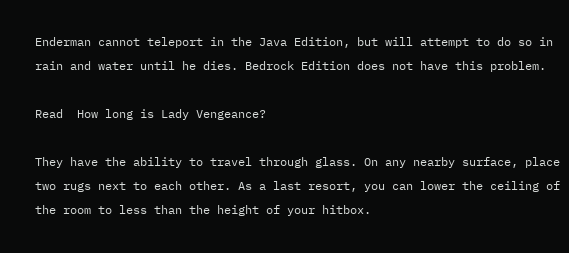Enderman cannot teleport in the Java Edition, but will attempt to do so in rain and water until he dies. Bedrock Edition does not have this problem.

Read  How long is Lady Vengeance?

They have the ability to travel through glass. On any nearby surface, place two rugs next to each other. As a last resort, you can lower the ceiling of the room to less than the height of your hitbox.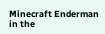Minecraft Enderman in the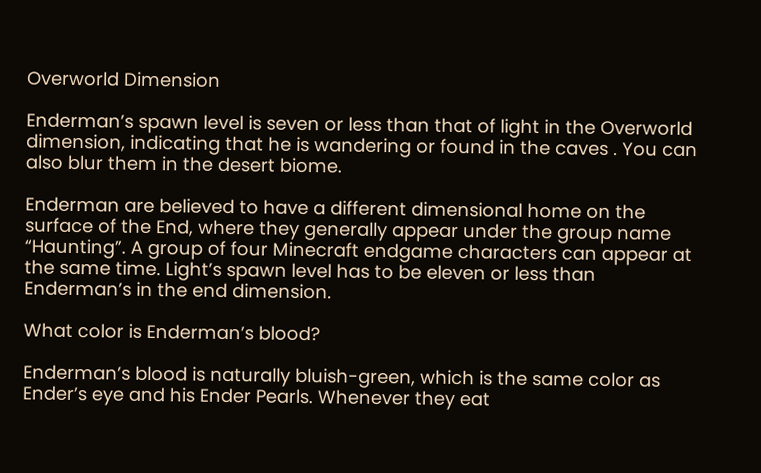Overworld Dimension

Enderman’s spawn level is seven or less than that of light in the Overworld dimension, indicating that he is wandering or found in the caves . You can also blur them in the desert biome.

Enderman are believed to have a different dimensional home on the surface of the End, where they generally appear under the group name “Haunting”. A group of four Minecraft endgame characters can appear at the same time. Light’s spawn level has to be eleven or less than Enderman’s in the end dimension.

What color is Enderman’s blood?

Enderman’s blood is naturally bluish-green, which is the same color as Ender’s eye and his Ender Pearls. Whenever they eat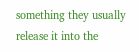something they usually release it into the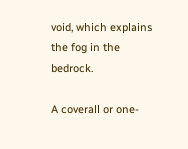void, which explains the fog in the bedrock.

A coverall or one-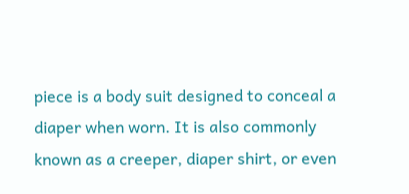piece is a body suit designed to conceal a diaper when worn. It is also commonly known as a creeper, diaper shirt, or even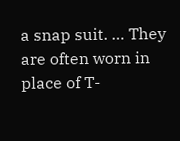a snap suit. … They are often worn in place of T-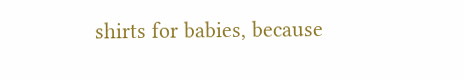shirts for babies, because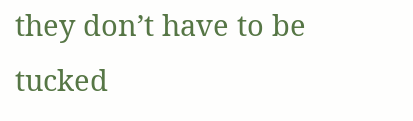they don’t have to be tucked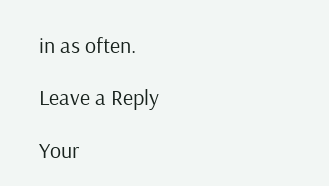in as often.

Leave a Reply

Your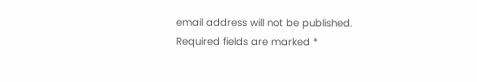email address will not be published. Required fields are marked *